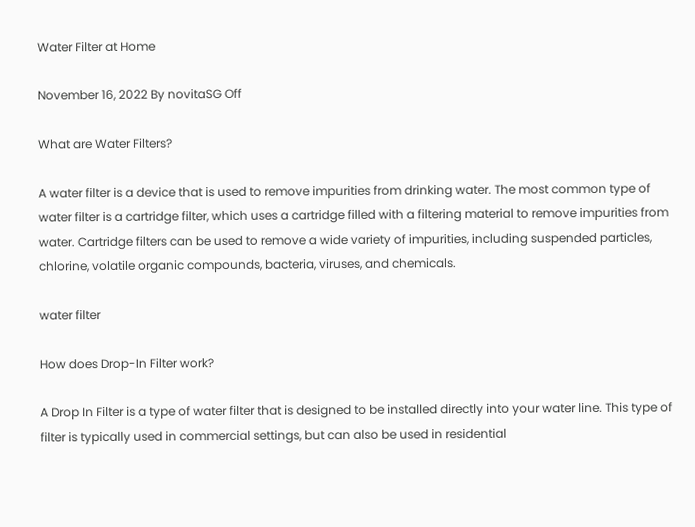Water Filter at Home

November 16, 2022 By novitaSG Off

What are Water Filters?

A water filter is a device that is used to remove impurities from drinking water. The most common type of water filter is a cartridge filter, which uses a cartridge filled with a filtering material to remove impurities from water. Cartridge filters can be used to remove a wide variety of impurities, including suspended particles, chlorine, volatile organic compounds, bacteria, viruses, and chemicals.

water filter

How does Drop-In Filter work?

A Drop In Filter is a type of water filter that is designed to be installed directly into your water line. This type of filter is typically used in commercial settings, but can also be used in residential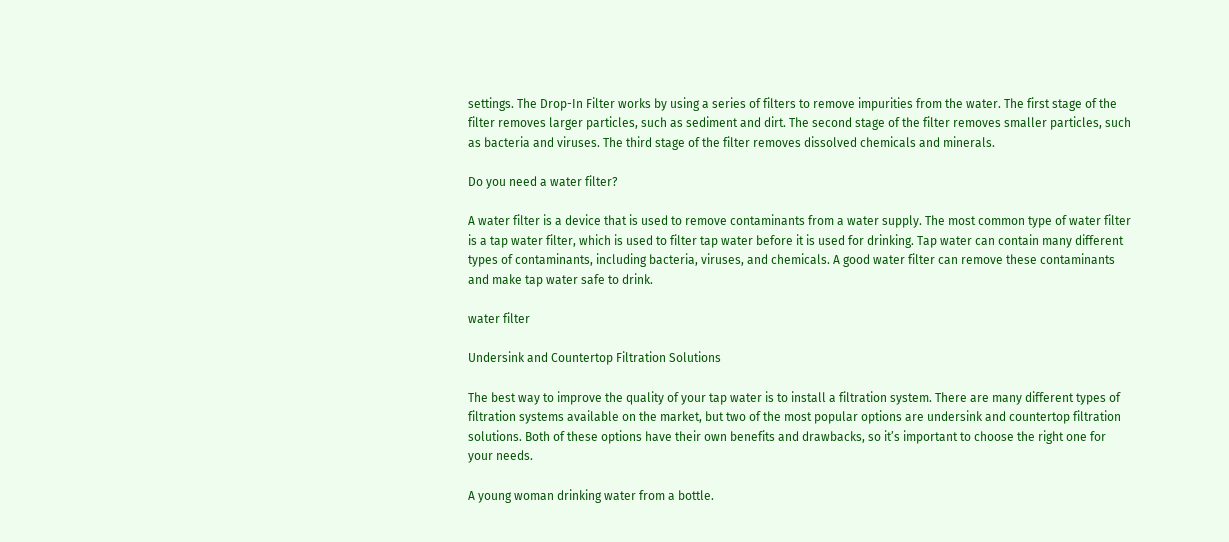settings. The Drop-In Filter works by using a series of filters to remove impurities from the water. The first stage of the filter removes larger particles, such as sediment and dirt. The second stage of the filter removes smaller particles, such as bacteria and viruses. The third stage of the filter removes dissolved chemicals and minerals.

Do you need a water filter?

A water filter is a device that is used to remove contaminants from a water supply. The most common type of water filter is a tap water filter, which is used to filter tap water before it is used for drinking. Tap water can contain many different types of contaminants, including bacteria, viruses, and chemicals. A good water filter can remove these contaminants and make tap water safe to drink.

water filter

Undersink and Countertop Filtration Solutions

The best way to improve the quality of your tap water is to install a filtration system. There are many different types of filtration systems available on the market, but two of the most popular options are undersink and countertop filtration solutions. Both of these options have their own benefits and drawbacks, so it’s important to choose the right one for your needs.

A young woman drinking water from a bottle.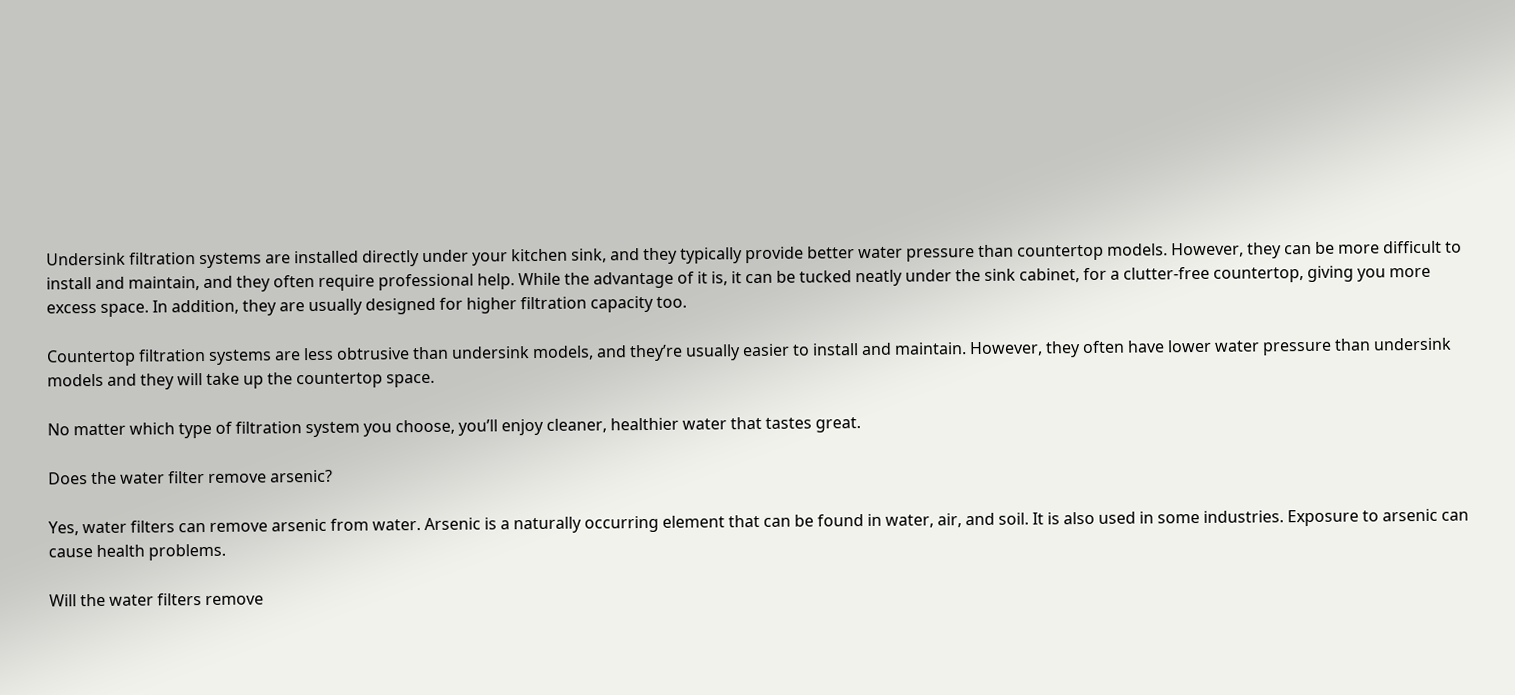Undersink filtration systems are installed directly under your kitchen sink, and they typically provide better water pressure than countertop models. However, they can be more difficult to install and maintain, and they often require professional help. While the advantage of it is, it can be tucked neatly under the sink cabinet, for a clutter-free countertop, giving you more excess space. In addition, they are usually designed for higher filtration capacity too.

Countertop filtration systems are less obtrusive than undersink models, and they’re usually easier to install and maintain. However, they often have lower water pressure than undersink models and they will take up the countertop space.

No matter which type of filtration system you choose, you’ll enjoy cleaner, healthier water that tastes great.

Does the water filter remove arsenic?

Yes, water filters can remove arsenic from water. Arsenic is a naturally occurring element that can be found in water, air, and soil. It is also used in some industries. Exposure to arsenic can cause health problems.

Will the water filters remove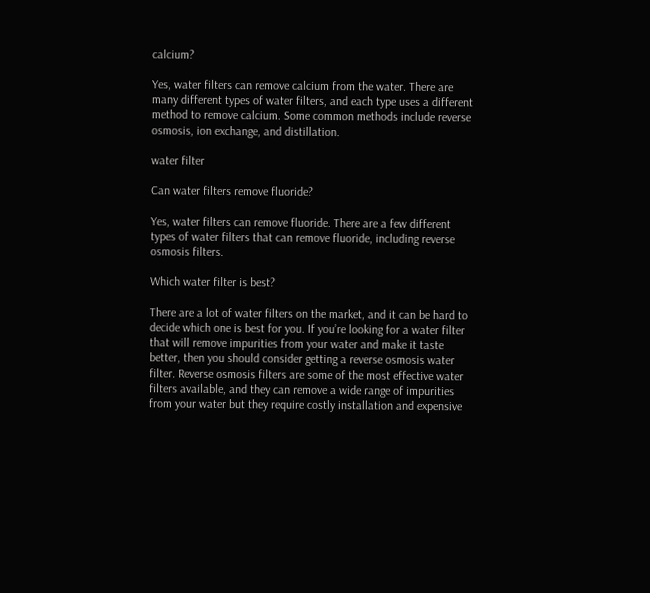calcium?

Yes, water filters can remove calcium from the water. There are many different types of water filters, and each type uses a different method to remove calcium. Some common methods include reverse osmosis, ion exchange, and distillation.

water filter

Can water filters remove fluoride?

Yes, water filters can remove fluoride. There are a few different types of water filters that can remove fluoride, including reverse osmosis filters.

Which water filter is best?

There are a lot of water filters on the market, and it can be hard to decide which one is best for you. If you’re looking for a water filter that will remove impurities from your water and make it taste better, then you should consider getting a reverse osmosis water filter. Reverse osmosis filters are some of the most effective water filters available, and they can remove a wide range of impurities from your water but they require costly installation and expensive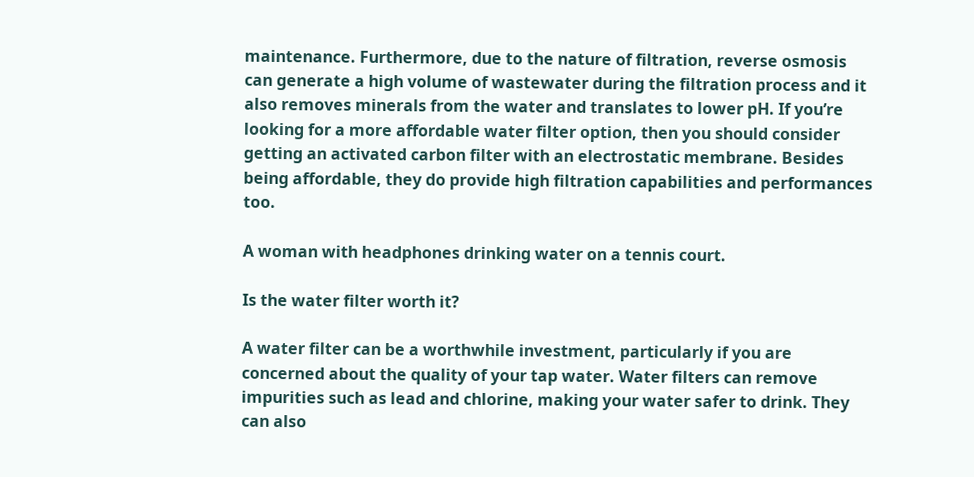maintenance. Furthermore, due to the nature of filtration, reverse osmosis can generate a high volume of wastewater during the filtration process and it also removes minerals from the water and translates to lower pH. If you’re looking for a more affordable water filter option, then you should consider getting an activated carbon filter with an electrostatic membrane. Besides being affordable, they do provide high filtration capabilities and performances too.

A woman with headphones drinking water on a tennis court.

Is the water filter worth it?

A water filter can be a worthwhile investment, particularly if you are concerned about the quality of your tap water. Water filters can remove impurities such as lead and chlorine, making your water safer to drink. They can also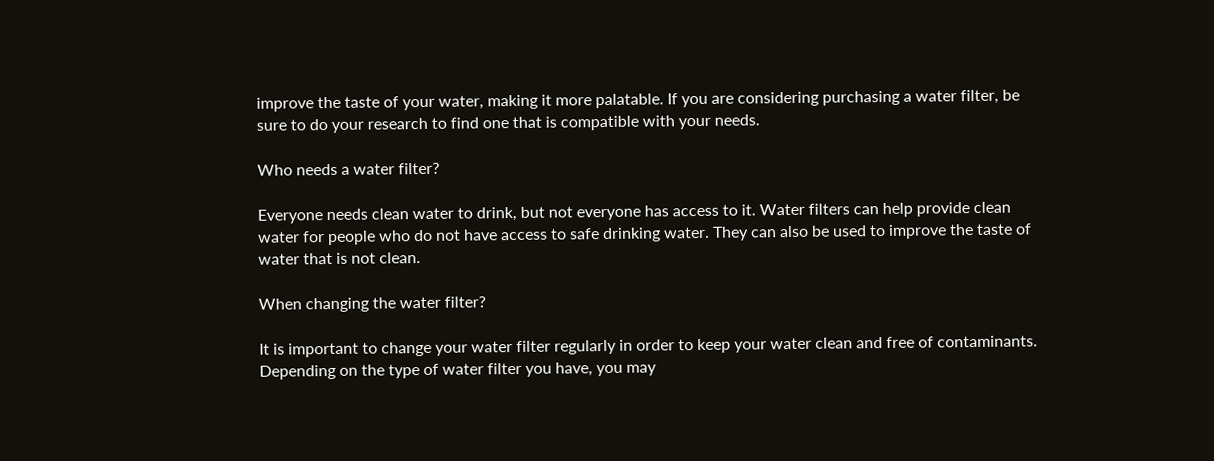improve the taste of your water, making it more palatable. If you are considering purchasing a water filter, be sure to do your research to find one that is compatible with your needs.

Who needs a water filter?

Everyone needs clean water to drink, but not everyone has access to it. Water filters can help provide clean water for people who do not have access to safe drinking water. They can also be used to improve the taste of water that is not clean.

When changing the water filter?

It is important to change your water filter regularly in order to keep your water clean and free of contaminants. Depending on the type of water filter you have, you may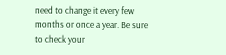need to change it every few months or once a year. Be sure to check your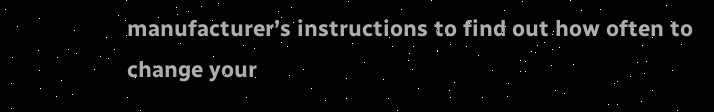manufacturer’s instructions to find out how often to change your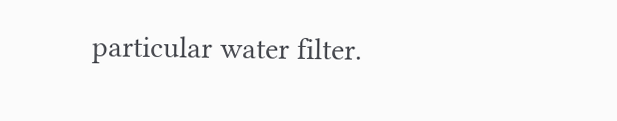particular water filter.